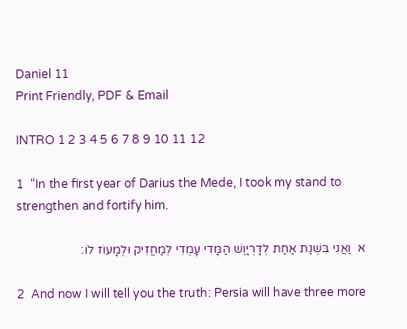Daniel 11
Print Friendly, PDF & Email

INTRO 1 2 3 4 5 6 7 8 9 10 11 12

1  “In the first year of Darius the Mede, I took my stand to strengthen and fortify him.

א  וַאֲנִי בִּשְׁנַת אַחַת לְדָרְיָוֶשׁ הַמָּדִי עָמְדִי לְמַחֲזִיק וּלְמָעוֹז לוֹ׃

2  And now I will tell you the truth: Persia will have three more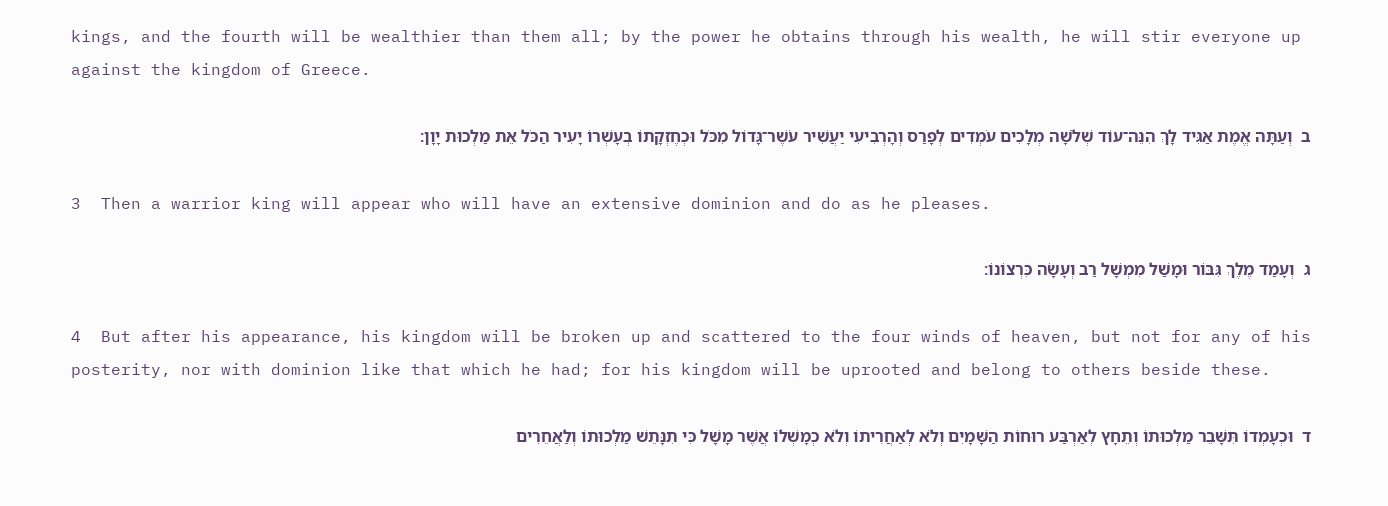kings, and the fourth will be wealthier than them all; by the power he obtains through his wealth, he will stir everyone up against the kingdom of Greece.

ב  וְעַתָּה אֱמֶת אַגִּיד לָךְ הִנֵּה־עוֹד שְׁלֹשָׁה מְלָכִים עֹמְדִים לְפָרַס וְהָרְבִיעִי יַעֲשִׁיר עֹשֶׁר־גָּדוֹל מִכֹּל וּכְחֶזְקָתוֹ בְעָשְׁרוֹ יָעִיר הַכֹּל אֵת מַלְכוּת יָוָן׃

3  Then a warrior king will appear who will have an extensive dominion and do as he pleases.

ג  וְעָמַד מֶלֶךְ גִּבּוֹר וּמָשַׁל מִמְשָׁל רַב וְעָשָׂה כִּרְצוֹנוֹ׃

4  But after his appearance, his kingdom will be broken up and scattered to the four winds of heaven, but not for any of his posterity, nor with dominion like that which he had; for his kingdom will be uprooted and belong to others beside these.

ד  וּכְעָמְדוֹ תִּשָּׁבֵר מַלְכוּתוֹ וְתֵחָץ לְאַרְבַּע רוּחוֹת הַשָּׁמָיִם וְלֹא לְאַחֲרִיתוֹ וְלֹא כְמָשְׁלוֹ אֲשֶׁר מָשָׁל כִּי תִנָּתֵשׁ מַלְכוּתוֹ וְלַאֲחֵרִים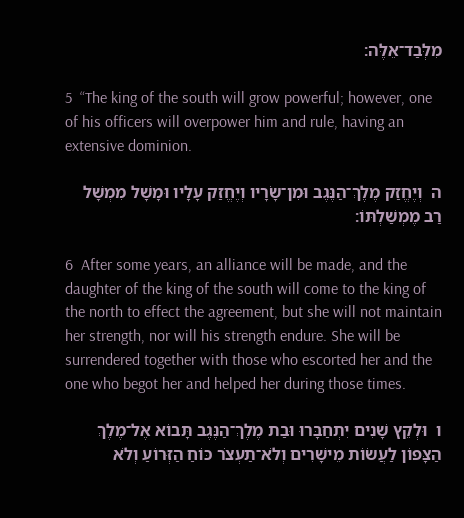מִלְּבַד־אֵלֶּה׃

5  “The king of the south will grow powerful; however, one of his officers will overpower him and rule, having an extensive dominion.

ה  וְיֶחֱזַק מֶלֶךְ־הַנֶּגֶב וּמִן־שָׂרָיו וְיֶחֱזַק עָלָיו וּמָשָׁל מִמְשָׁל רַב מֶמְשַׁלְתּוֹ׃

6  After some years, an alliance will be made, and the daughter of the king of the south will come to the king of the north to effect the agreement, but she will not maintain her strength, nor will his strength endure. She will be surrendered together with those who escorted her and the one who begot her and helped her during those times.

ו  וּלְקֵץ שָׁנִים יִתְחַבָּרוּ וּבַת מֶלֶךְ־הַנֶּגֶב תָּבוֹא אֶל־מֶלֶךְ הַצָּפוֹן לַעֲשׂוֹת מֵישָׁרִים וְלֹא־תַעְצֹר כּוֹחַ הַזְּרוֹעַ וְלֹא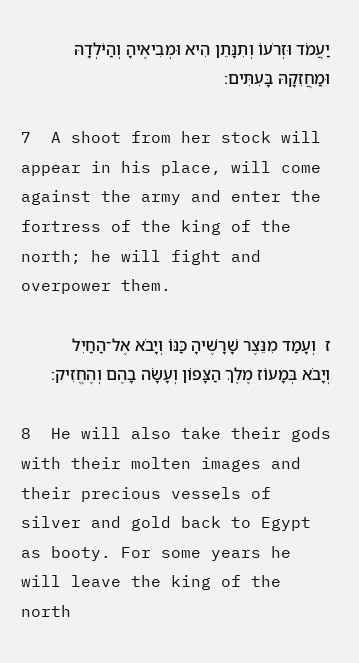יַעֲמֹד וּזְרֹעוֹ וְתִנָּתֵן הִיא וּמְבִיאֶיהָ וְהַיֹּלְדָהּ וּמַחֲזִקָהּ בָּעִתִּים׃

7  A shoot from her stock will appear in his place, will come against the army and enter the fortress of the king of the north; he will fight and overpower them.

ז  וְעָמַד מִנֵּצֶר שָׁרָשֶׁיהָ כַּנּוֹ וְיָבֹא אֶל־הַחַיִל וְיָבֹא בְּמָעוֹז מֶלֶךְ הַצָּפוֹן וְעָשָׂה בָהֶם וְהֶחֱזִיק׃

8  He will also take their gods with their molten images and their precious vessels of silver and gold back to Egypt as booty. For some years he will leave the king of the north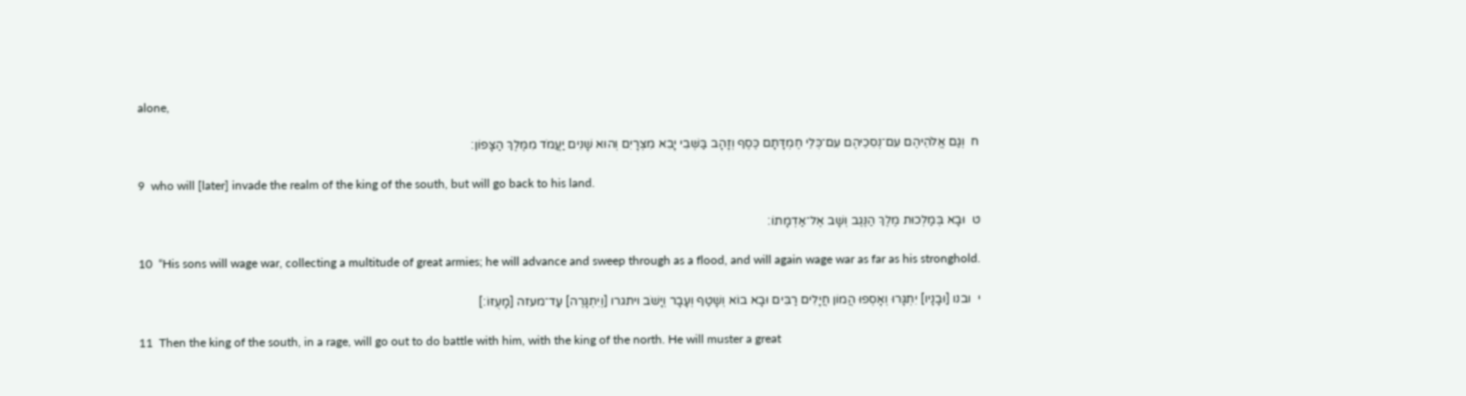alone,

ח  וְגַם אֱ‍לֹהֵיהֶם עִם־נְסִכֵיהֶם עִם־כְּלֵי חֶמְדָּתָם כֶּסֶף וְזָהָב בַּשְּׁבִי יָבִא מִצְרָיִם וְהוּא שָׁנִים יַעֲמֹד מִמֶּלֶךְ הַצָּפוֹן׃

9  who will [later] invade the realm of the king of the south, but will go back to his land.

ט  וּבָא בְּמַלְכוּת מֶלֶךְ הַנֶּגֶב וְשָׁב אֶל־אַדְמָתוֹ׃

10  “His sons will wage war, collecting a multitude of great armies; he will advance and sweep through as a flood, and will again wage war as far as his stronghold.

י  ובנו [וּבָנָיו] יִתְגָּרוּ וְאָסְפוּ הֲמוֹן חֲיָלִים רַבִּים וּבָא בוֹא וְשָׁטַף וְעָבָר וְיָשֹׁב ויתגרו [וְיִתְגָּרֶה] עַד־מעזה [מָעֻזּוֹ׃]

11  Then the king of the south, in a rage, will go out to do battle with him, with the king of the north. He will muster a great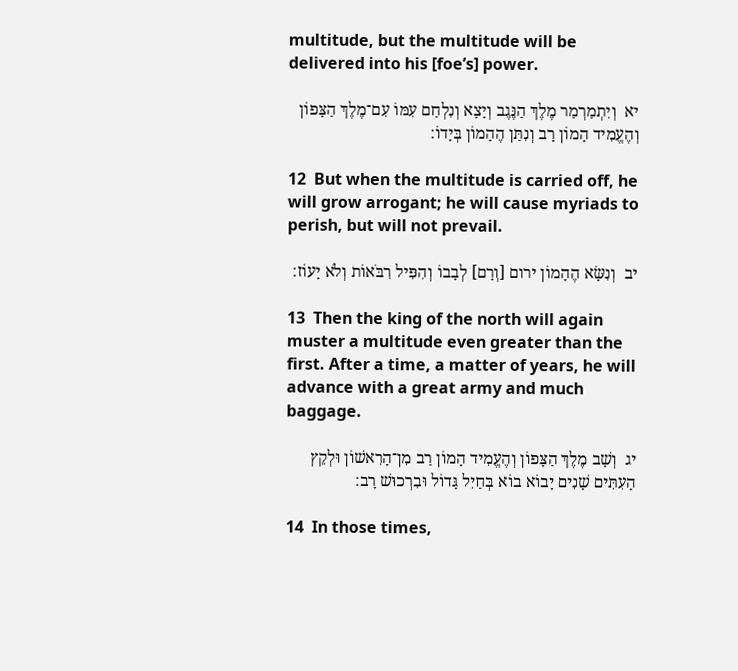multitude, but the multitude will be delivered into his [foe’s] power.

יא  וְיִתְמַרְמַר מֶלֶךְ הַנֶּגֶב וְיָצָא וְנִלְחַם עִמּוֹ עִם־מֶלֶךְ הַצָּפוֹן וְהֶעֱמִיד הָמוֹן רָב וְנִתַּן הֶהָמוֹן בְּיָדוֹ׃

12  But when the multitude is carried off, he will grow arrogant; he will cause myriads to perish, but will not prevail.

יב  וְנִשָּׂא הֶהָמוֹן ירום [וְרָם] לְבָבוֹ וְהִפִּיל רִבֹּאוֹת וְלֹא יָעוֹז׃

13  Then the king of the north will again muster a multitude even greater than the first. After a time, a matter of years, he will advance with a great army and much baggage.

יג  וְשָׁב מֶלֶךְ הַצָּפוֹן וְהֶעֱמִיד הָמוֹן רַב מִן־הָרִאשׁוֹן וּלְקֵץ הָעִתִּים שָׁנִים יָבוֹא בוֹא בְּחַיִל גָּדוֹל וּבִרְכוּשׁ רָב׃

14  In those times,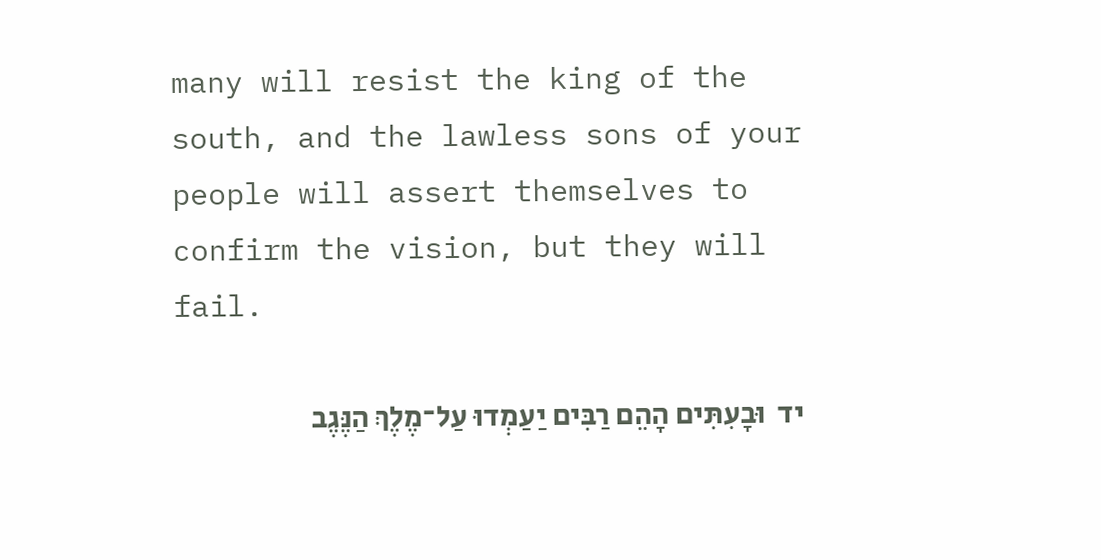many will resist the king of the south, and the lawless sons of your people will assert themselves to confirm the vision, but they will fail.

יד  וּבָעִתִּים הָהֵם רַבִּים יַעַמְדוּ עַל־מֶלֶךְ הַנֶּגֶב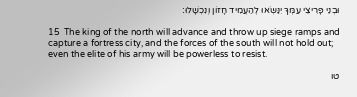וּבְנֵי פָּרִיצֵי עַמְּךָ יִנַּשְּׂאוּ לְהַעֲמִיד חָזוֹן וְנִכְשָׁלוּ׃

15  The king of the north will advance and throw up siege ramps and capture a fortress city, and the forces of the south will not hold out; even the elite of his army will be powerless to resist.

טו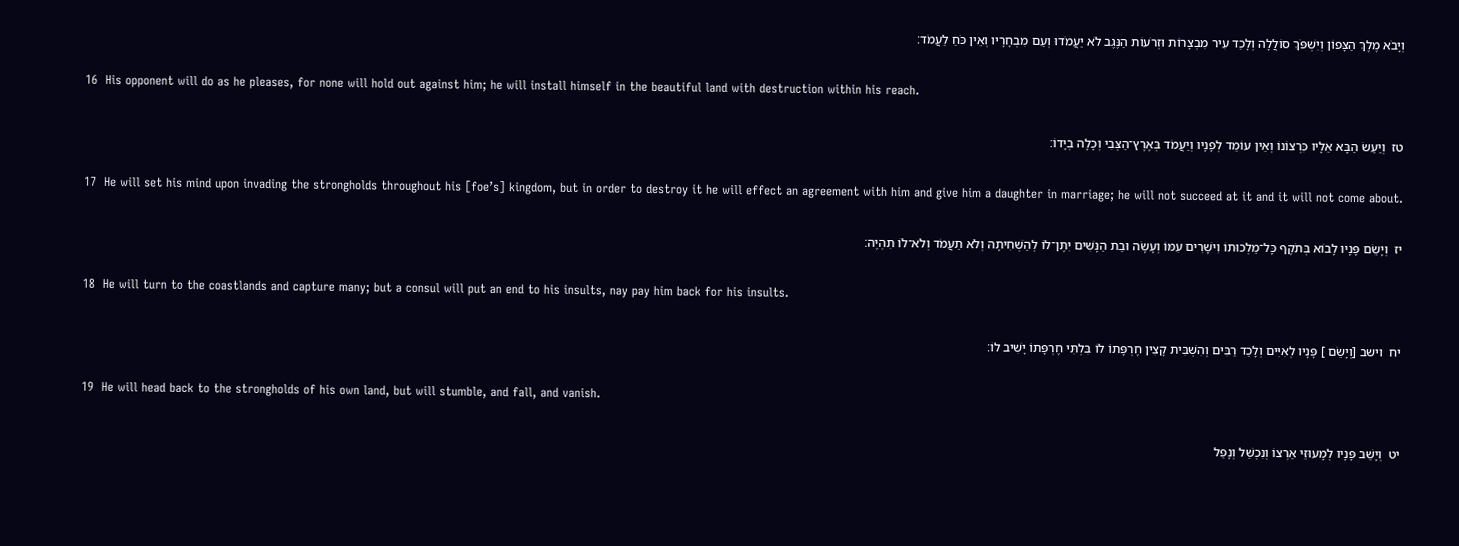וְיָבֹא מֶלֶךְ הַצָּפוֹן וְיִשְׁפֹּךְ סוֹלֲלָה וְלָכַד עִיר מִבְצָרוֹת וּזְרֹעוֹת הַנֶּגֶב לֹא יַעֲמֹדוּ וְעַם מִבְחָרָיו וְאֵין כֹּחַ לַעֲמֹד׃

16  His opponent will do as he pleases, for none will hold out against him; he will install himself in the beautiful land with destruction within his reach.

טז  וְיַעַשׂ הַבָּא אֵלָיו כִּרְצוֹנוֹ וְאֵין עוֹמֵד לְפָנָיו וְיַעֲמֹד בְּאֶרֶץ־הַצְּבִי וְכָלָה בְיָדוֹ׃

17  He will set his mind upon invading the strongholds throughout his [foe’s] kingdom, but in order to destroy it he will effect an agreement with him and give him a daughter in marriage; he will not succeed at it and it will not come about.

יז  וְיָשֵׂם פָּנָיו לָבוֹא בְּתֹקֶף כָּל־מַלְכוּתוֹ וִישָׁרִים עִמּוֹ וְעָשָׂה וּבַת הַנָּשִׁים יִתֶּן־לוֹ לְהַשְׁחִיתָהּ וְלֹא תַעֲמֹד וְלֹא־לוֹ תִהְיֶה׃

18  He will turn to the coastlands and capture many; but a consul will put an end to his insults, nay pay him back for his insults.

יח  וישב [וְיָשֵׂם ] פָּנָיו לְאִיִּים וְלָכַד רַבִּים וְהִשְׁבִּית קָצִין חֶרְפָּתוֹ לוֹ בִּלְתִּי חֶרְפָּתוֹ יָשִׁיב לוֹ׃

19  He will head back to the strongholds of his own land, but will stumble, and fall, and vanish.

יט  וְיָשֵׁב פָּנָיו לְמָעוּזֵּי אַרְצוֹ וְנִכְשַׁל וְנָפַל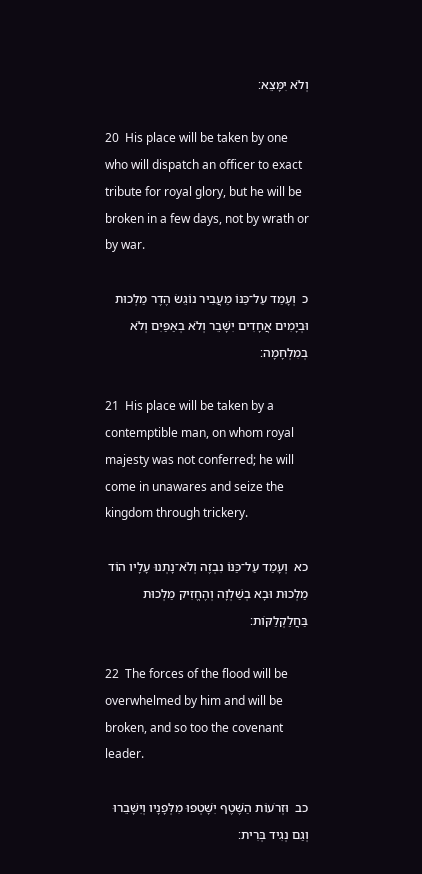וְלֹא יִמָּצֵא׃

20  His place will be taken by one who will dispatch an officer to exact tribute for royal glory, but he will be broken in a few days, not by wrath or by war.

כ  וְעָמַד עַל־כַּנּוֹ מַעֲבִיר נוֹגֵשׂ הֶדֶר מַלְכוּת וּבְיָמִים אֲחָדִים יִשָּׁבֵר וְלֹא בְאַפַּיִם וְלֹא בְמִלְחָמָה׃

21  His place will be taken by a contemptible man, on whom royal majesty was not conferred; he will come in unawares and seize the kingdom through trickery.

כא  וְעָמַד עַל־כַּנּוֹ נִבְזֶה וְלֹא־נָתְנוּ עָלָיו הוֹד מַלְכוּת וּבָא בְשַׁלְוָה וְהֶחֱזִיק מַלְכוּת בַּחֲלַקְלַקּוֹת׃

22  The forces of the flood will be overwhelmed by him and will be broken, and so too the covenant leader.

כב  וּזְרֹעוֹת הַשֶּׁטֶף יִשָּׁטְפוּ מִלְּפָנָיו וְיִשָּׁבֵרוּ וְגַם נְגִיד בְּרִית׃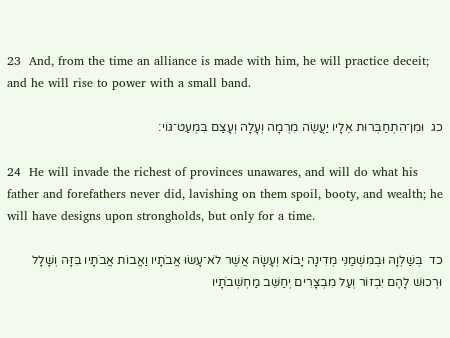23  And, from the time an alliance is made with him, he will practice deceit; and he will rise to power with a small band.

כג  וּמִן־הִתְחַבְּרוּת אֵלָיו יַעֲשֶׂה מִרְמָה וְעָלָה וְעָצַם בִּמְעַט־גּוֹי׃

24  He will invade the richest of provinces unawares, and will do what his father and forefathers never did, lavishing on them spoil, booty, and wealth; he will have designs upon strongholds, but only for a time.

כד  בְּשַׁלְוָה וּבְמִשְׁמַנֵּי מְדִינָה יָבוֹא וְעָשָׂה אֲשֶׁר לֹא־עָשׂוּ אֲבֹתָיו וַאֲבוֹת אֲבֹתָיו בִּזָּה וְשָׁלָל וּרְכוּשׁ לָהֶם יִבְזוֹר וְעַל מִבְצָרִים יְחַשֵּׁב מַחְשְׁבֹתָיו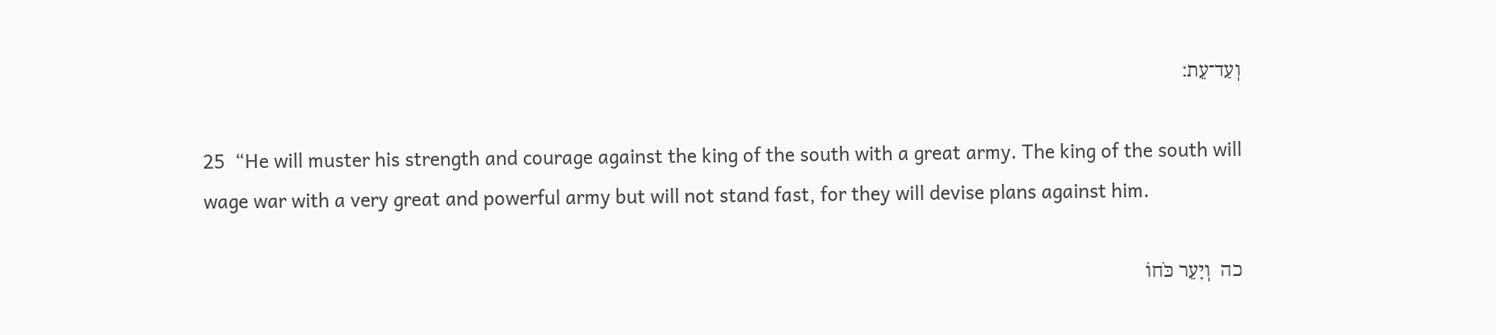וְעַד־עֵת׃

25  “He will muster his strength and courage against the king of the south with a great army. The king of the south will wage war with a very great and powerful army but will not stand fast, for they will devise plans against him.

כה  וְיָעֵר כֹּחוֹ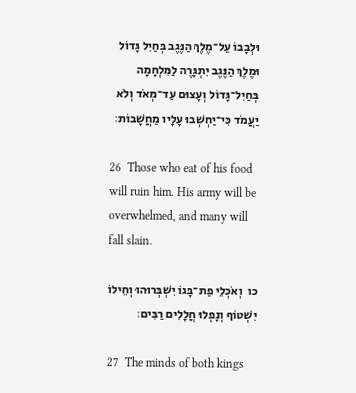וּלְבָבוֹ עַל־מֶלֶךְ הַנֶּגֶב בְּחַיִל גָּדוֹל וּמֶלֶךְ הַנֶּגֶב יִתְגָּרֶה לַמִּלְחָמָה בְּחַיִל־גָּדוֹל וְעָצוּם עַד־מְאֹד וְלֹא יַעֲמֹד כִּי־יַחְשְׁבוּ עָלָיו מַחֲשָׁבוֹת׃

26  Those who eat of his food will ruin him. His army will be overwhelmed, and many will fall slain.

כו  וְאֹכְלֵי פַת־בָּגוֹ יִשְׁבְּרוּהוּ וְחֵילוֹ יִשְׁטוֹף וְנָפְלוּ חֲלָלִים רַבִּים׃

27  The minds of both kings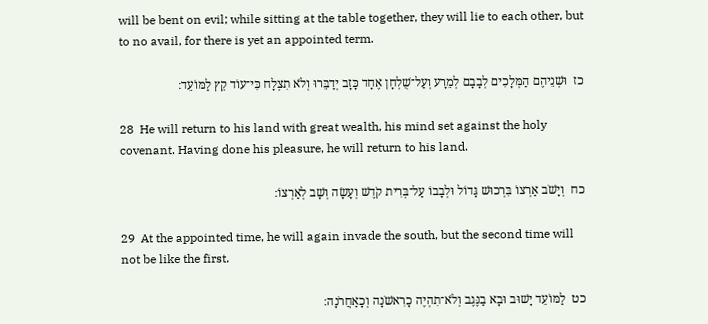will be bent on evil; while sitting at the table together, they will lie to each other, but to no avail, for there is yet an appointed term.

כז  וּשְׁנֵיהֶם הַמְּלָכִים לְבָבָם לְמֵרָע וְעַל־שֻׁלְחָן אֶחָד כָּזָב יְדַבֵּרוּ וְלֹא תִצְלָח כִּי־עוֹד קֵץ לַמּוֹעֵד׃

28  He will return to his land with great wealth, his mind set against the holy covenant. Having done his pleasure, he will return to his land.

כח  וְיָשֹׁב אַרְצוֹ בִּרְכוּשׁ גָּדוֹל וּלְבָבוֹ עַל־בְּרִית קֹדֶשׁ וְעָשָׂה וְשָׁב לְאַרְצוֹ׃

29  At the appointed time, he will again invade the south, but the second time will not be like the first.

כט  לַמּוֹעֵד יָשׁוּב וּבָא בַנֶּגֶב וְלֹא־תִהְיֶה כָרִאשֹׁנָה וְכָאַחֲרֹנָה׃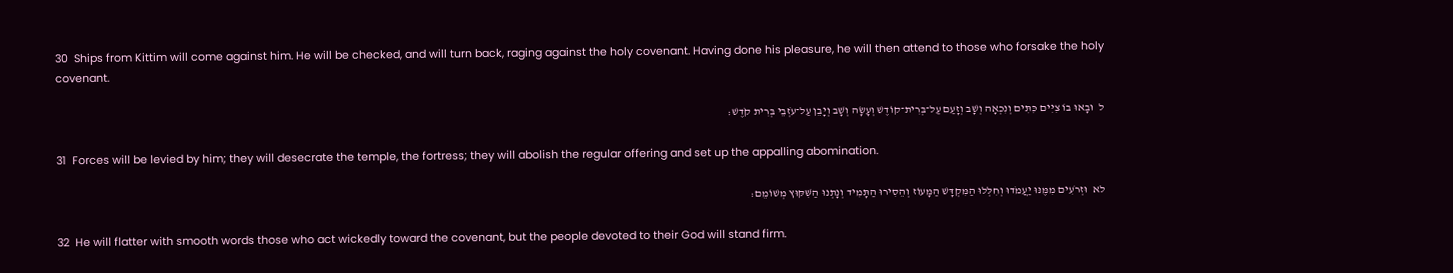30  Ships from Kittim will come against him. He will be checked, and will turn back, raging against the holy covenant. Having done his pleasure, he will then attend to those who forsake the holy covenant.

ל  וּבָאוּ בוֹ צִיִּים כִּתִּים וְנִכְאָה וְשָׁב וְזָעַם עַל־בְּרִית־קוֹדֶשׁ וְעָשָׂה וְשָׁב וְיָבֵן עַל־עֹזְבֵי בְּרִית קֹדֶשׁ׃

31  Forces will be levied by him; they will desecrate the temple, the fortress; they will abolish the regular offering and set up the appalling abomination.

לא  וּזְרֹעִים מִמֶּנּוּ יַעֲמֹדוּ וְחִלְּלוּ הַמִּקְדָּשׁ הַמָּעוֹז וְהֵסִירוּ הַתָּמִיד וְנָתְנוּ הַשִּׁקּוּץ מְשׁוֹמֵם׃

32  He will flatter with smooth words those who act wickedly toward the covenant, but the people devoted to their God will stand firm.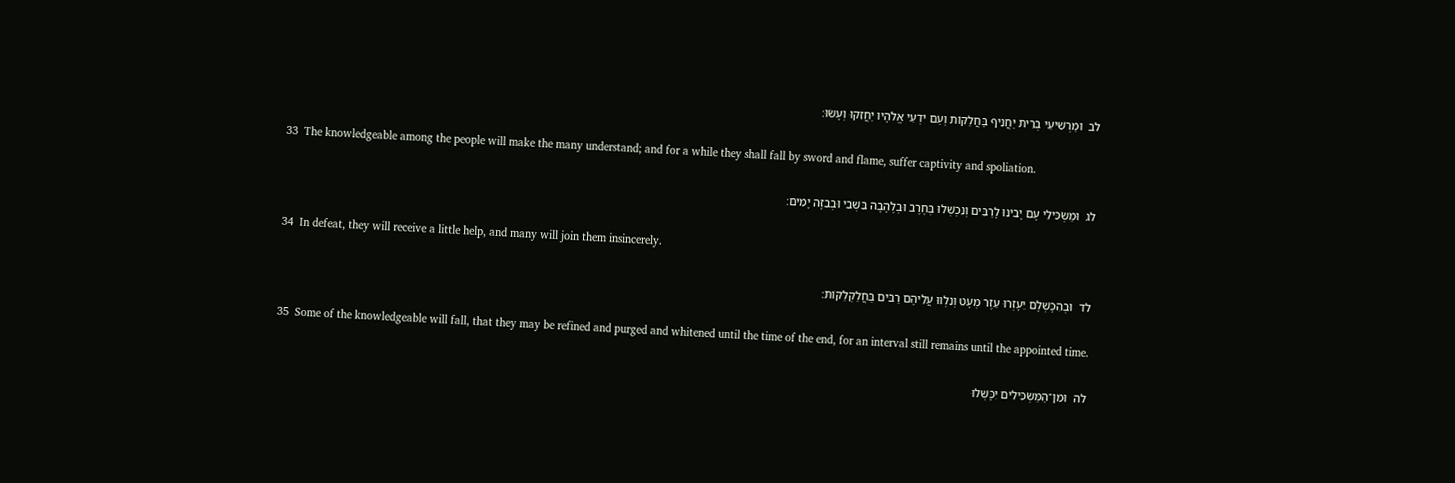לב  וּמַרְשִׁיעֵי בְרִית יַחֲנִיף בַּחֲלַקּוֹת וְעַם יֹדְעֵי אֱלֹהָיו יַחֲזִקוּ וְעָשׂוּ׃

33  The knowledgeable among the people will make the many understand; and for a while they shall fall by sword and flame, suffer captivity and spoliation.

לג  וּמַשְׂכִּילֵי עָם יָבִינוּ לָרַבִּים וְנִכְשְׁלוּ בְּחֶרֶב וּבְלֶהָבָה בִּשְׁבִי וּבְבִזָּה יָמִים׃

34  In defeat, they will receive a little help, and many will join them insincerely.

לד  וּבְהִכָּשְׁלָם יֵעָזְרוּ עֵזֶר מְעָט וְנִלְווּ עֲלֵיהֶם רַבִּים בַּחֲלַקְלַקּוֹת׃

35  Some of the knowledgeable will fall, that they may be refined and purged and whitened until the time of the end, for an interval still remains until the appointed time.

לה  וּמִן־הַמַּשְׂכִּילִים יִכָּשְׁלוּ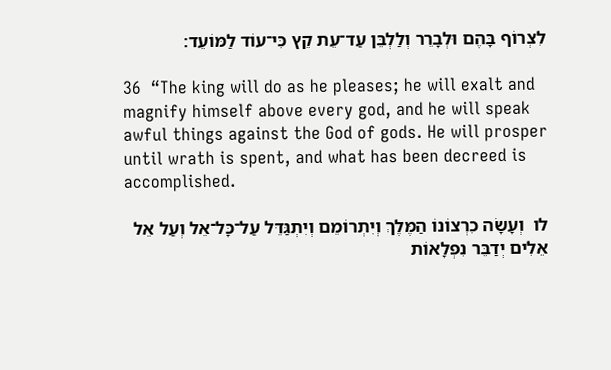לִצְרוֹף בָּהֶם וּלְבָרֵר וְלַלְבֵּן עַד־עֵת קֵץ כִּי־עוֹד לַמּוֹעֵד׃

36  “The king will do as he pleases; he will exalt and magnify himself above every god, and he will speak awful things against the God of gods. He will prosper until wrath is spent, and what has been decreed is accomplished.

לו  וְעָשָׂה כִרְצוֹנוֹ הַמֶּלֶךְ וְיִתְרוֹמֵם וְיִתְגַּדֵּל עַל־כָּל־אֵל וְעַל אֵל אֵלִים יְדַבֵּר נִפְלָאוֹת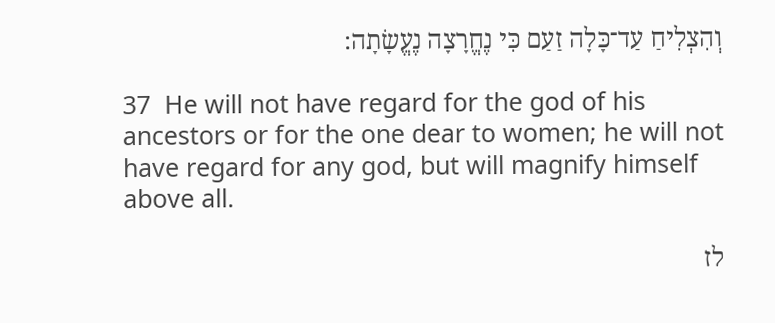וְהִצְלִיחַ עַד־כָּלָה זַעַם כִּי נֶחֱרָצָה נֶעֱשָׂתָה׃

37  He will not have regard for the god of his ancestors or for the one dear to women; he will not have regard for any god, but will magnify himself above all.

לז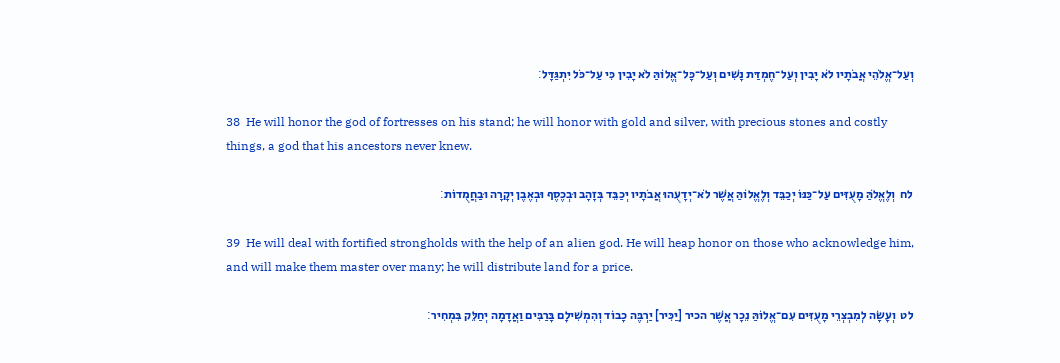וְעַל־אֱלֹהֵי אֲבֹתָיו לֹא יָבִין וְעַל־חֶמְדַּת נָשִׁים וְעַל־כָּל־אֱלוֹהַּ לֹא יָבִין כִּי עַל־כֹּל יִתְגַּדָּל׃

38  He will honor the god of fortresses on his stand; he will honor with gold and silver, with precious stones and costly things, a god that his ancestors never knew.

לח  וְלֶאֱלֹהַּ מָעֻזִּים עַל־כַּנּוֹ יְכַבֵּד וְלֶאֱלוֹהַּ אֲשֶׁר לֹא־יְדָעֻהוּ אֲבֹתָיו יְכַבֵּד בְּזָהָב וּבְכֶסֶף וּבְאֶבֶן יְקָרָה וּבַחֲמֻדוֹת׃

39  He will deal with fortified strongholds with the help of an alien god. He will heap honor on those who acknowledge him, and will make them master over many; he will distribute land for a price.

לט  וְעָשָׂה לְמִבְצְרֵי מָעֻזִּים עִם־אֱלוֹהַּ נֵכָר אֲשֶׁר הכיר [יַכִּיר] יַרְבֶּה כָבוֹד וְהִמְשִׁילָם בָּרַבִּים וַאֲדָמָה יְחַלֵּק בִּמְחִיר׃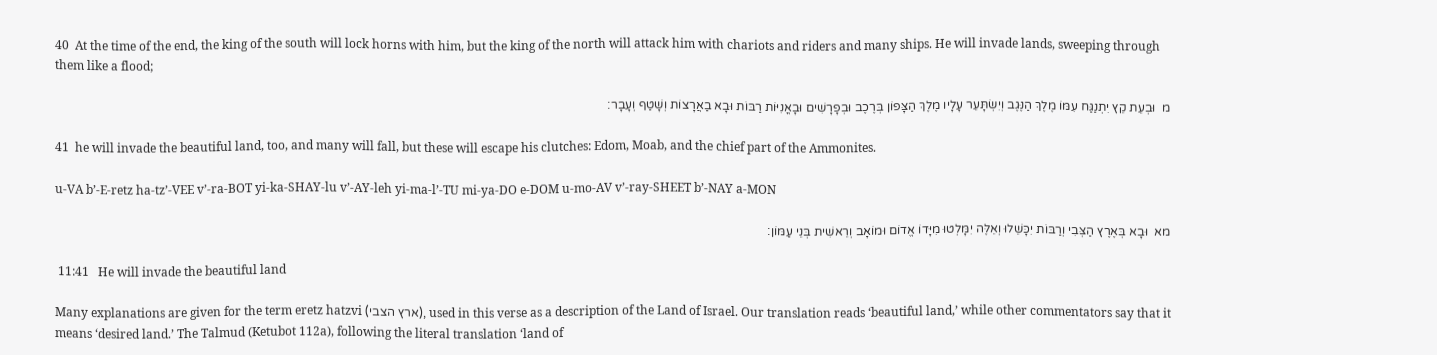40  At the time of the end, the king of the south will lock horns with him, but the king of the north will attack him with chariots and riders and many ships. He will invade lands, sweeping through them like a flood;

מ  וּבְעֵת קֵץ יִתְנַגַּח עִמּוֹ מֶלֶךְ הַנֶּגֶב וְיִשְׂתָּעֵר עָלָיו מֶלֶךְ הַצָּפוֹן בְּרֶכֶב וּבְפָרָשִׁים וּבָאֳנִיּוֹת רַבּוֹת וּבָא בַאֲרָצוֹת וְשָׁטַף וְעָבָר׃

41  he will invade the beautiful land, too, and many will fall, but these will escape his clutches: Edom, Moab, and the chief part of the Ammonites.

u-VA b’-E-retz ha-tz’-VEE v’-ra-BOT yi-ka-SHAY-lu v’-AY-leh yi-ma-l’-TU mi-ya-DO e-DOM u-mo-AV v’-ray-SHEET b’-NAY a-MON

מא  וּבָא בְּאֶרֶץ הַצְּבִי וְרַבּוֹת יִכָּשֵׁלוּ וְאֵלֶּה יִמָּלְטוּ מִיָּדוֹ אֱדוֹם וּמוֹאָב וְרֵאשִׁית בְּנֵי עַמּוֹן׃

 11:41   He will invade the beautiful land

Many explanations are given for the term eretz hatzvi (ארץ הצבי), used in this verse as a description of the Land of Israel. Our translation reads ‘beautiful land,’ while other commentators say that it means ‘desired land.’ The Talmud (Ketubot 112a), following the literal translation ‘land of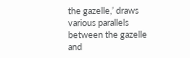the gazelle,’ draws various parallels between the gazelle and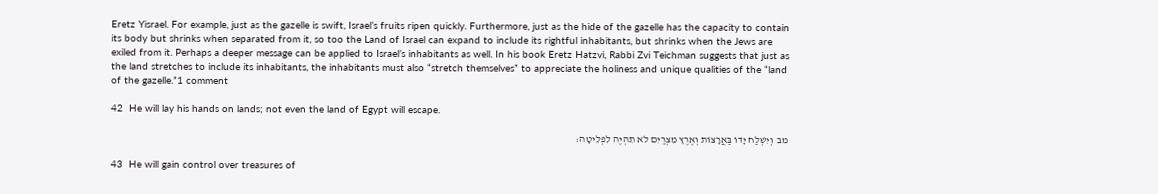Eretz Yisrael. For example, just as the gazelle is swift, Israel’s fruits ripen quickly. Furthermore, just as the hide of the gazelle has the capacity to contain its body but shrinks when separated from it, so too the Land of Israel can expand to include its rightful inhabitants, but shrinks when the Jews are exiled from it. Perhaps a deeper message can be applied to Israel’s inhabitants as well. In his book Eretz Hatzvi, Rabbi Zvi Teichman suggests that just as the land stretches to include its inhabitants, the inhabitants must also “stretch themselves” to appreciate the holiness and unique qualities of the “land of the gazelle.”1 comment

42  He will lay his hands on lands; not even the land of Egypt will escape.

מב  וְיִשְׁלַח יָדוֹ בַּאֲרָצוֹת וְאֶרֶץ מִצְרַיִם לֹא תִהְיֶה לִפְלֵיטָה׃

43  He will gain control over treasures of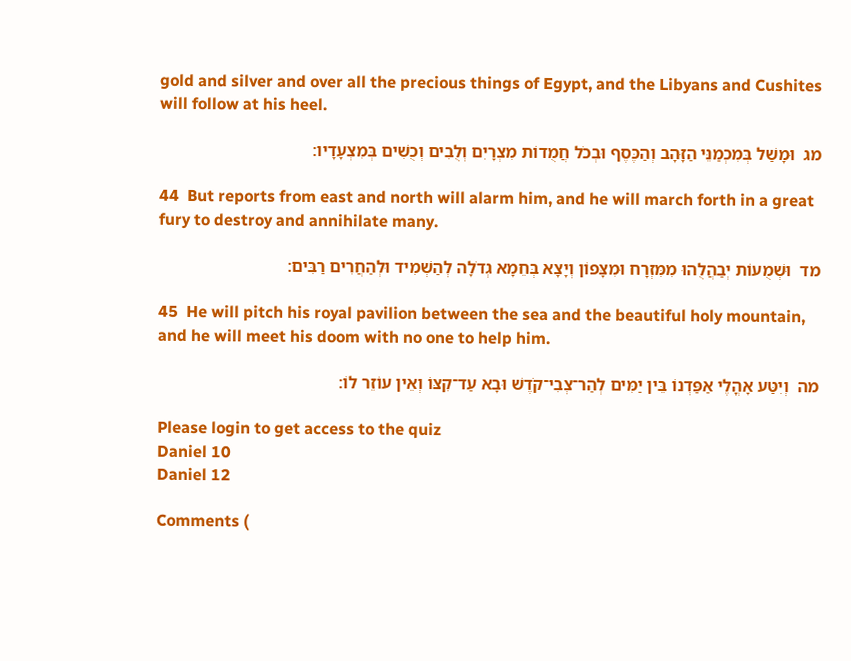gold and silver and over all the precious things of Egypt, and the Libyans and Cushites will follow at his heel.

מג  וּמָשַׁל בְּמִכְמַנֵּי הַזָּהָב וְהַכֶּסֶף וּבְכֹל חֲמֻדוֹת מִצְרָיִם וְלֻבִים וְכֻשִׁים בְּמִצְעָדָיו׃

44  But reports from east and north will alarm him, and he will march forth in a great fury to destroy and annihilate many.

מד  וּשְׁמֻעוֹת יְבַהֲלֻהוּ מִמִּזְרָח וּמִצָּפוֹן וְיָצָא בְּחֵמָא גְדֹלָה לְהַשְׁמִיד וּלְהַחֲרִים רַבִּים׃

45  He will pitch his royal pavilion between the sea and the beautiful holy mountain, and he will meet his doom with no one to help him.

מה  וְיִטַּע אָהֳלֶי אַפַּדְנוֹ בֵּין יַמִּים לְהַר־צְבִי־קֹדֶשׁ וּבָא עַד־קִצּוֹ וְאֵין עוֹזֵר לוֹ׃

Please login to get access to the quiz
Daniel 10
Daniel 12

Comments (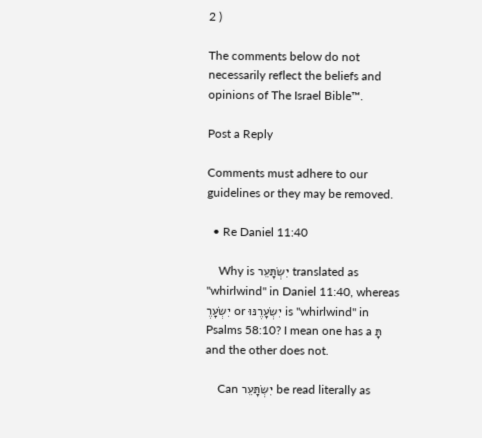2 )

The comments below do not necessarily reflect the beliefs and opinions of The Israel Bible™.

Post a Reply

Comments must adhere to our guidelines or they may be removed.

  • Re Daniel 11:40

    Why is יִשְׂתָּעֵר translated as "whirlwind" in Daniel 11:40, whereas יִשְׂעָרֶ or יִשְׂעָרֶנּוּ is "whirlwind" in Psalms 58:10? I mean one has a תָּ and the other does not.

    Can יִשְׂתָּעֵר be read literally as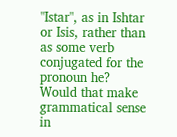"Istar", as in Ishtar or Isis, rather than as some verb conjugated for the pronoun he? Would that make grammatical sense in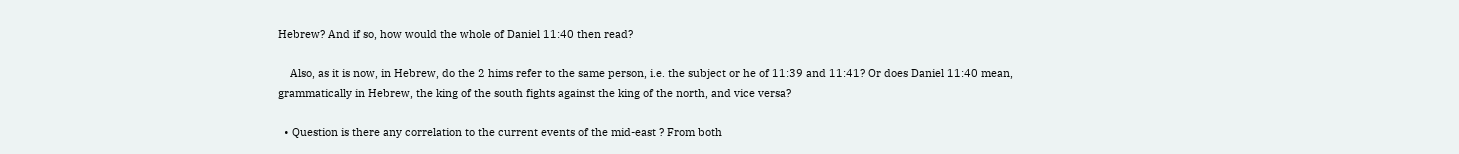Hebrew? And if so, how would the whole of Daniel 11:40 then read?

    Also, as it is now, in Hebrew, do the 2 hims refer to the same person, i.e. the subject or he of 11:39 and 11:41? Or does Daniel 11:40 mean, grammatically in Hebrew, the king of the south fights against the king of the north, and vice versa?

  • Question is there any correlation to the current events of the mid-east ? From both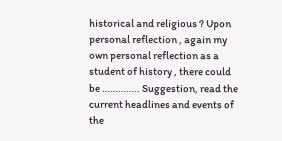historical and religious ? Upon personal reflection , again my own personal reflection as a student of history , there could be ………….. Suggestion, read the current headlines and events of the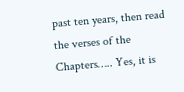past ten years, then read the verses of the Chapters….. Yes, it is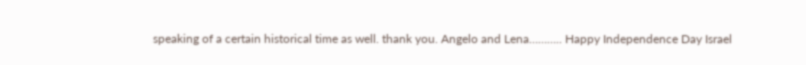speaking of a certain historical time as well. thank you. Angelo and Lena……….. Happy Independence Day Israel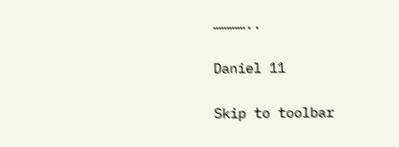…………..

Daniel 11

Skip to toolbar